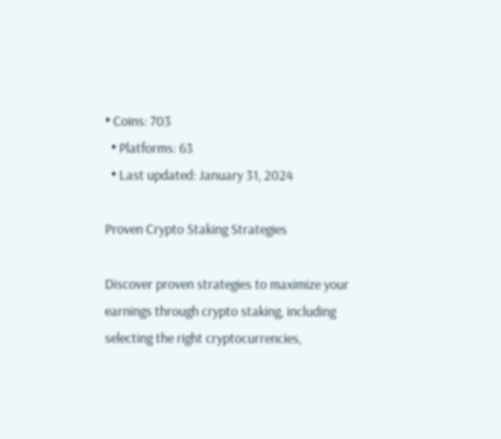• Coins: 703
  • Platforms: 63
  • Last updated: January 31, 2024

Proven Crypto Staking Strategies

Discover proven strategies to maximize your earnings through crypto staking, including selecting the right cryptocurrencies,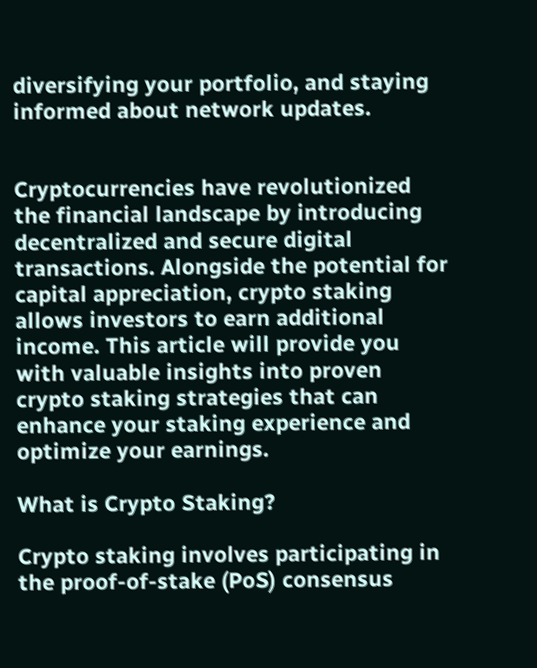diversifying your portfolio, and staying informed about network updates.


Cryptocurrencies have revolutionized the financial landscape by introducing decentralized and secure digital transactions. Alongside the potential for capital appreciation, crypto staking allows investors to earn additional income. This article will provide you with valuable insights into proven crypto staking strategies that can enhance your staking experience and optimize your earnings.

What is Crypto Staking?

Crypto staking involves participating in the proof-of-stake (PoS) consensus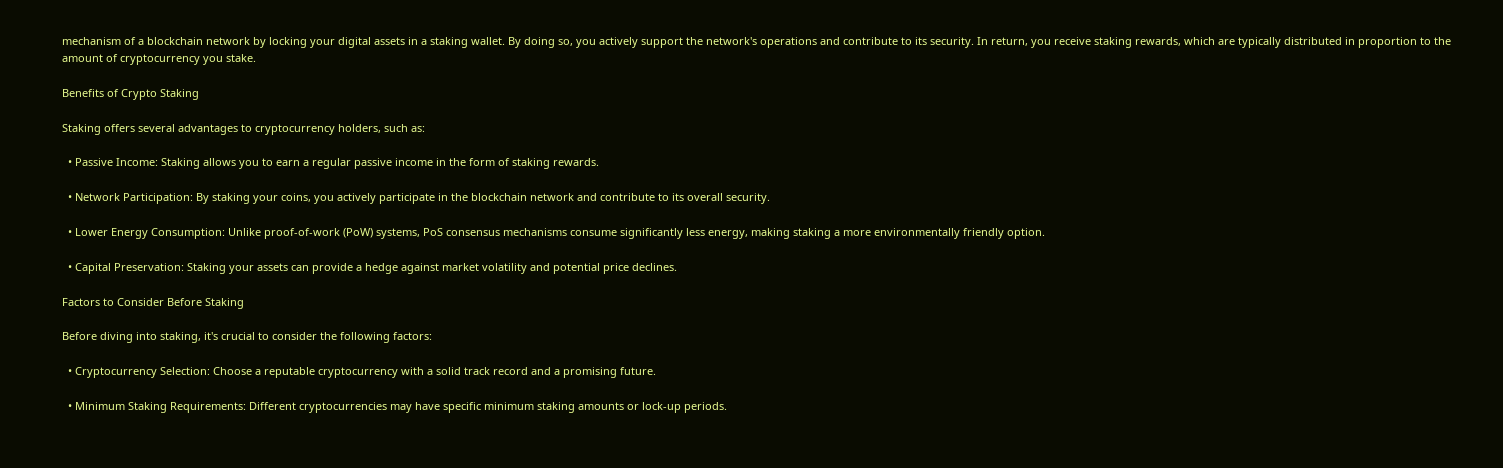mechanism of a blockchain network by locking your digital assets in a staking wallet. By doing so, you actively support the network's operations and contribute to its security. In return, you receive staking rewards, which are typically distributed in proportion to the amount of cryptocurrency you stake.

Benefits of Crypto Staking

Staking offers several advantages to cryptocurrency holders, such as:

  • Passive Income: Staking allows you to earn a regular passive income in the form of staking rewards.

  • Network Participation: By staking your coins, you actively participate in the blockchain network and contribute to its overall security.

  • Lower Energy Consumption: Unlike proof-of-work (PoW) systems, PoS consensus mechanisms consume significantly less energy, making staking a more environmentally friendly option.

  • Capital Preservation: Staking your assets can provide a hedge against market volatility and potential price declines.

Factors to Consider Before Staking

Before diving into staking, it's crucial to consider the following factors:

  • Cryptocurrency Selection: Choose a reputable cryptocurrency with a solid track record and a promising future.

  • Minimum Staking Requirements: Different cryptocurrencies may have specific minimum staking amounts or lock-up periods.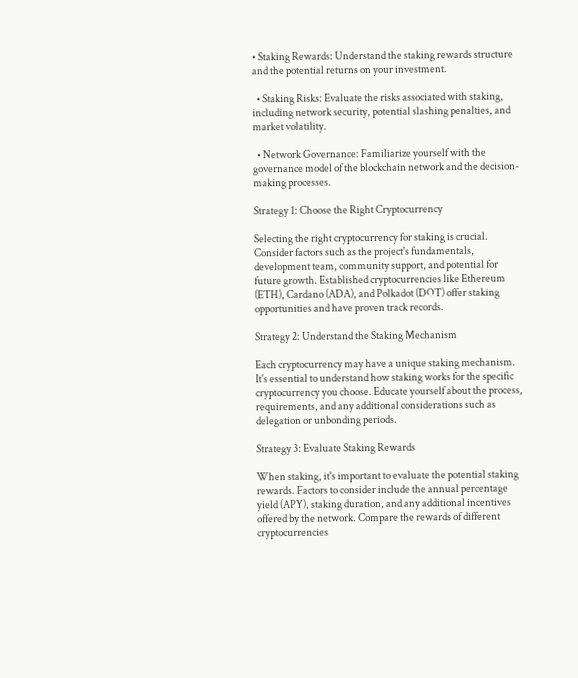• Staking Rewards: Understand the staking rewards structure and the potential returns on your investment.

  • Staking Risks: Evaluate the risks associated with staking, including network security, potential slashing penalties, and market volatility.

  • Network Governance: Familiarize yourself with the governance model of the blockchain network and the decision-making processes.

Strategy 1: Choose the Right Cryptocurrency

Selecting the right cryptocurrency for staking is crucial. Consider factors such as the project's fundamentals, development team, community support, and potential for future growth. Established cryptocurrencies like Ethereum (ETH), Cardano (ADA), and Polkadot (DOT) offer staking opportunities and have proven track records.

Strategy 2: Understand the Staking Mechanism

Each cryptocurrency may have a unique staking mechanism. It's essential to understand how staking works for the specific cryptocurrency you choose. Educate yourself about the process, requirements, and any additional considerations such as delegation or unbonding periods.

Strategy 3: Evaluate Staking Rewards

When staking, it's important to evaluate the potential staking rewards. Factors to consider include the annual percentage yield (APY), staking duration, and any additional incentives offered by the network. Compare the rewards of different cryptocurrencies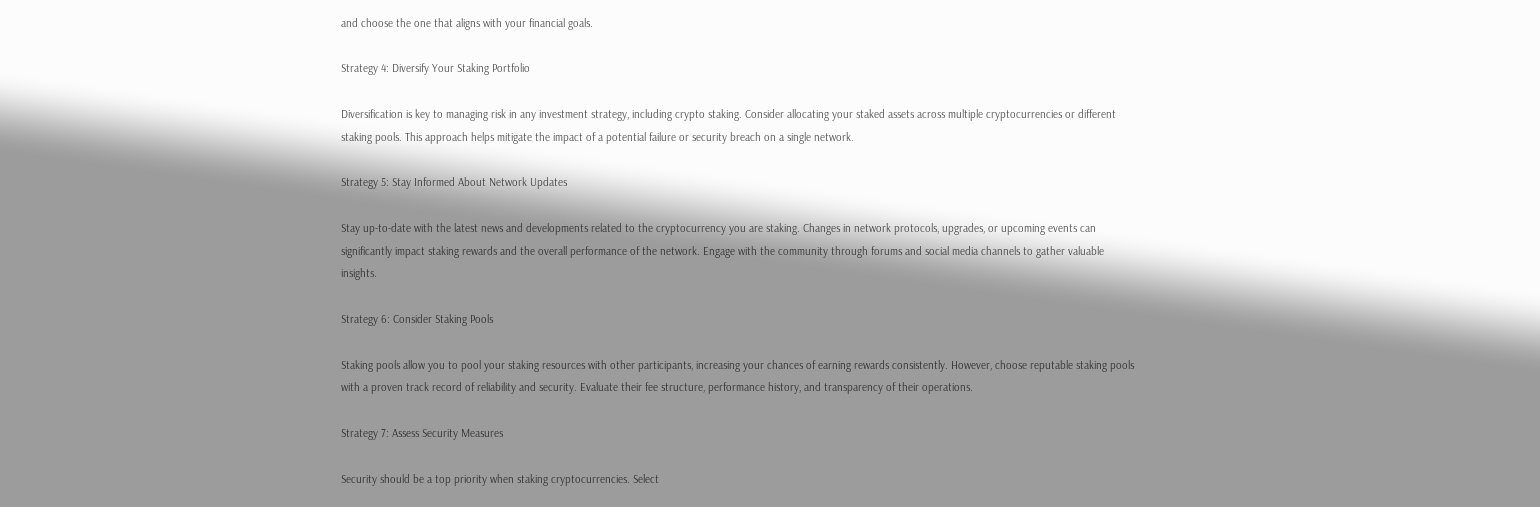and choose the one that aligns with your financial goals.

Strategy 4: Diversify Your Staking Portfolio

Diversification is key to managing risk in any investment strategy, including crypto staking. Consider allocating your staked assets across multiple cryptocurrencies or different staking pools. This approach helps mitigate the impact of a potential failure or security breach on a single network.

Strategy 5: Stay Informed About Network Updates

Stay up-to-date with the latest news and developments related to the cryptocurrency you are staking. Changes in network protocols, upgrades, or upcoming events can significantly impact staking rewards and the overall performance of the network. Engage with the community through forums and social media channels to gather valuable insights.

Strategy 6: Consider Staking Pools

Staking pools allow you to pool your staking resources with other participants, increasing your chances of earning rewards consistently. However, choose reputable staking pools with a proven track record of reliability and security. Evaluate their fee structure, performance history, and transparency of their operations.

Strategy 7: Assess Security Measures

Security should be a top priority when staking cryptocurrencies. Select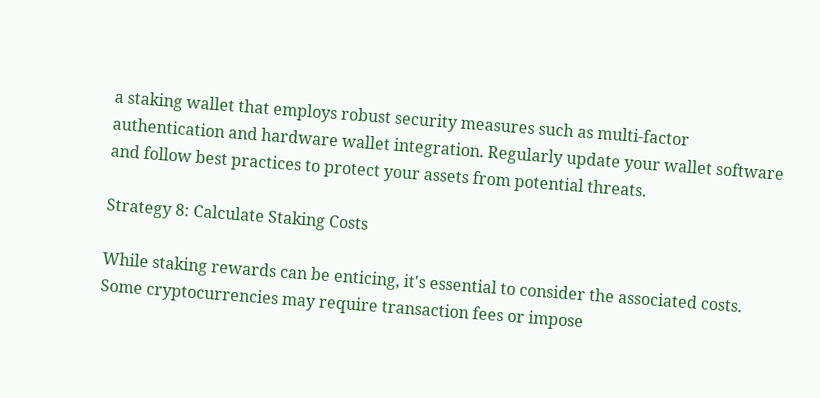a staking wallet that employs robust security measures such as multi-factor authentication and hardware wallet integration. Regularly update your wallet software and follow best practices to protect your assets from potential threats.

Strategy 8: Calculate Staking Costs

While staking rewards can be enticing, it's essential to consider the associated costs. Some cryptocurrencies may require transaction fees or impose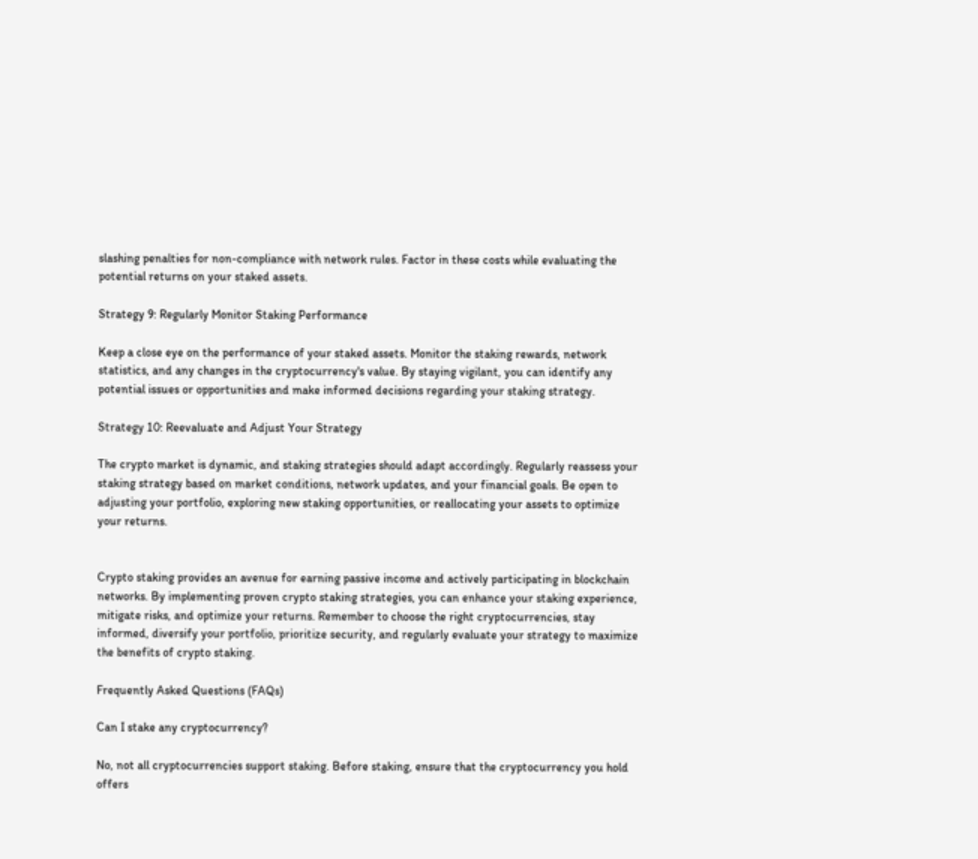slashing penalties for non-compliance with network rules. Factor in these costs while evaluating the potential returns on your staked assets.

Strategy 9: Regularly Monitor Staking Performance

Keep a close eye on the performance of your staked assets. Monitor the staking rewards, network statistics, and any changes in the cryptocurrency's value. By staying vigilant, you can identify any potential issues or opportunities and make informed decisions regarding your staking strategy.

Strategy 10: Reevaluate and Adjust Your Strategy

The crypto market is dynamic, and staking strategies should adapt accordingly. Regularly reassess your staking strategy based on market conditions, network updates, and your financial goals. Be open to adjusting your portfolio, exploring new staking opportunities, or reallocating your assets to optimize your returns.


Crypto staking provides an avenue for earning passive income and actively participating in blockchain networks. By implementing proven crypto staking strategies, you can enhance your staking experience, mitigate risks, and optimize your returns. Remember to choose the right cryptocurrencies, stay informed, diversify your portfolio, prioritize security, and regularly evaluate your strategy to maximize the benefits of crypto staking.

Frequently Asked Questions (FAQs)

Can I stake any cryptocurrency?

No, not all cryptocurrencies support staking. Before staking, ensure that the cryptocurrency you hold offers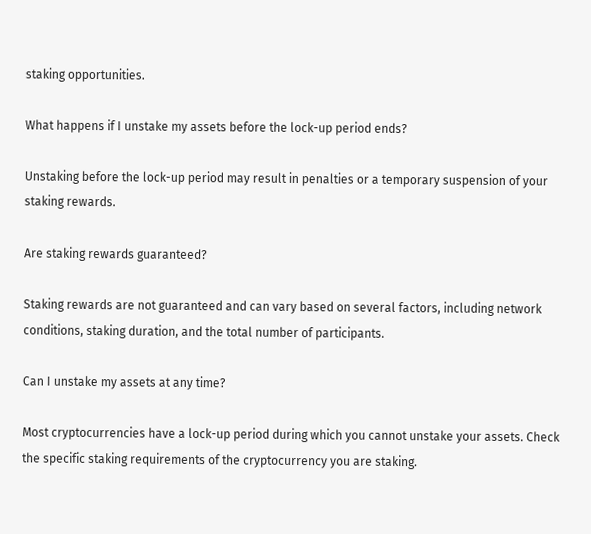staking opportunities.

What happens if I unstake my assets before the lock-up period ends?

Unstaking before the lock-up period may result in penalties or a temporary suspension of your staking rewards.

Are staking rewards guaranteed?

Staking rewards are not guaranteed and can vary based on several factors, including network conditions, staking duration, and the total number of participants.

Can I unstake my assets at any time?

Most cryptocurrencies have a lock-up period during which you cannot unstake your assets. Check the specific staking requirements of the cryptocurrency you are staking.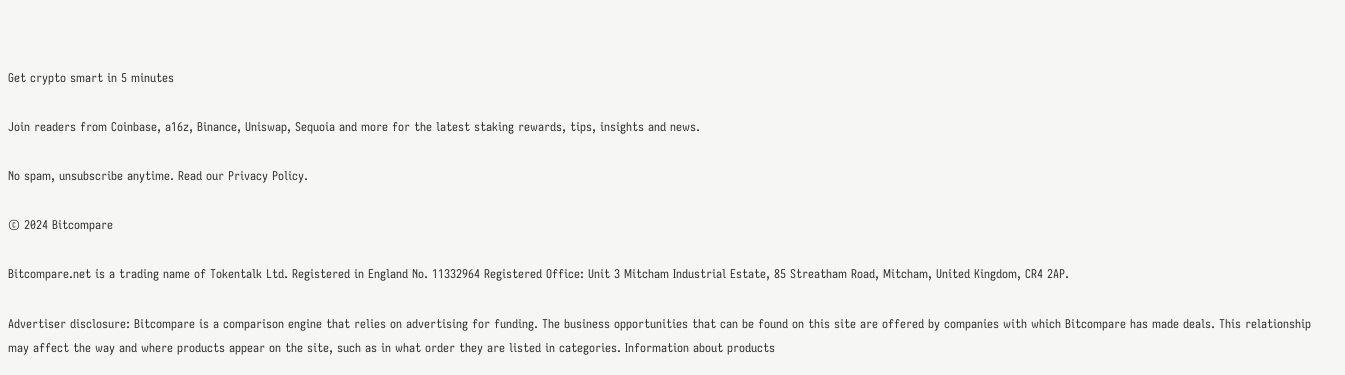Get crypto smart in 5 minutes

Join readers from Coinbase, a16z, Binance, Uniswap, Sequoia and more for the latest staking rewards, tips, insights and news.

No spam, unsubscribe anytime. Read our Privacy Policy.

© 2024 Bitcompare

Bitcompare.net is a trading name of Tokentalk Ltd. Registered in England No. 11332964 Registered Office: Unit 3 Mitcham Industrial Estate, 85 Streatham Road, Mitcham, United Kingdom, CR4 2AP.

Advertiser disclosure: Bitcompare is a comparison engine that relies on advertising for funding. The business opportunities that can be found on this site are offered by companies with which Bitcompare has made deals. This relationship may affect the way and where products appear on the site, such as in what order they are listed in categories. Information about products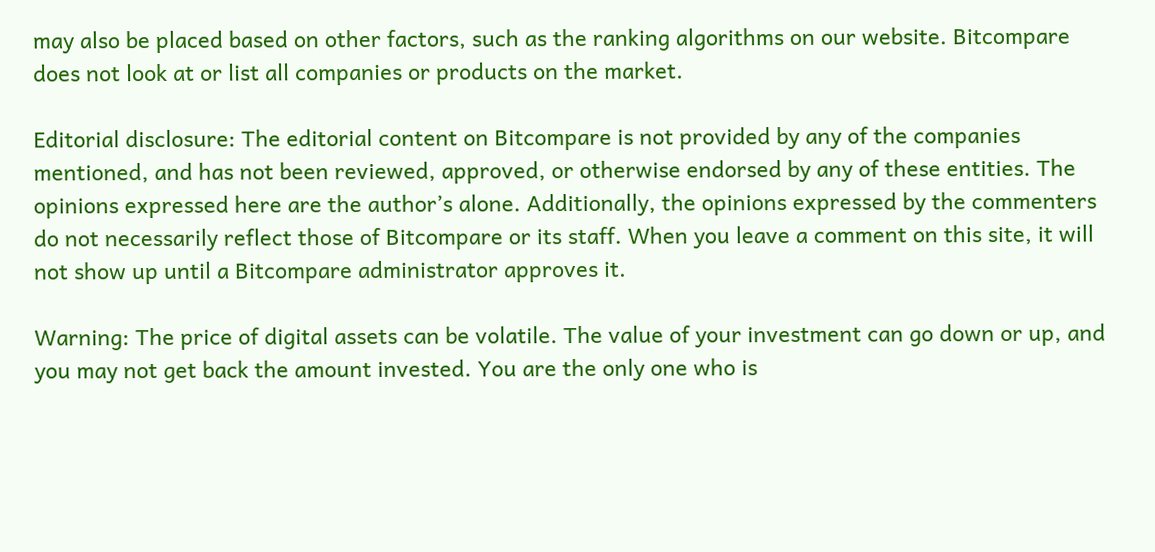may also be placed based on other factors, such as the ranking algorithms on our website. Bitcompare does not look at or list all companies or products on the market.

Editorial disclosure: The editorial content on Bitcompare is not provided by any of the companies mentioned, and has not been reviewed, approved, or otherwise endorsed by any of these entities. The opinions expressed here are the author’s alone. Additionally, the opinions expressed by the commenters do not necessarily reflect those of Bitcompare or its staff. When you leave a comment on this site, it will not show up until a Bitcompare administrator approves it.

Warning: The price of digital assets can be volatile. The value of your investment can go down or up, and you may not get back the amount invested. You are the only one who is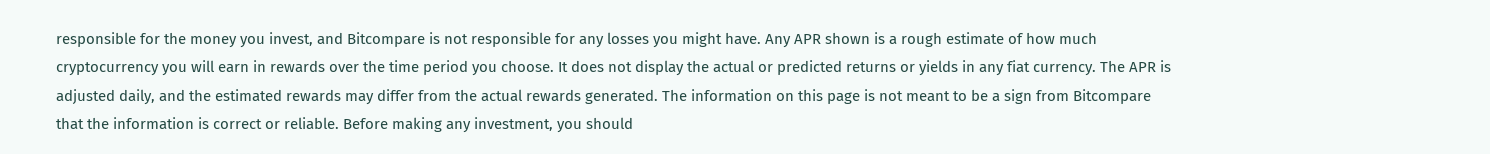responsible for the money you invest, and Bitcompare is not responsible for any losses you might have. Any APR shown is a rough estimate of how much cryptocurrency you will earn in rewards over the time period you choose. It does not display the actual or predicted returns or yields in any fiat currency. The APR is adjusted daily, and the estimated rewards may differ from the actual rewards generated. The information on this page is not meant to be a sign from Bitcompare that the information is correct or reliable. Before making any investment, you should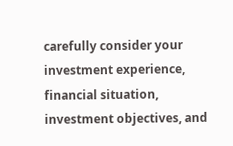carefully consider your investment experience, financial situation, investment objectives, and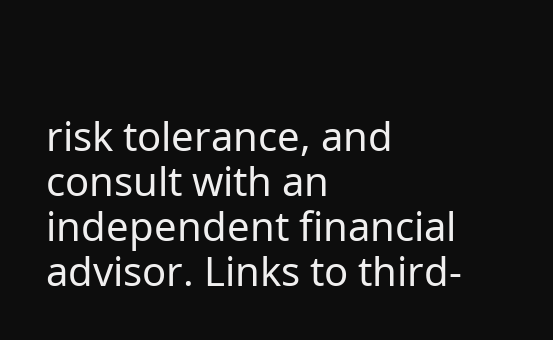risk tolerance, and consult with an independent financial advisor. Links to third-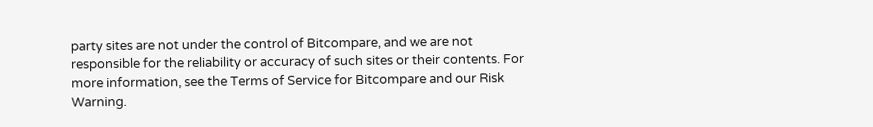party sites are not under the control of Bitcompare, and we are not responsible for the reliability or accuracy of such sites or their contents. For more information, see the Terms of Service for Bitcompare and our Risk Warning.